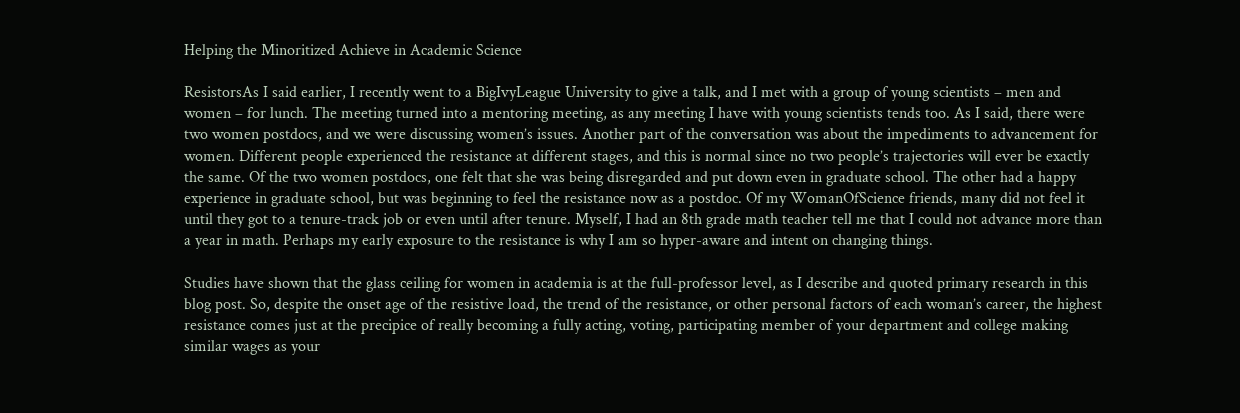Helping the Minoritized Achieve in Academic Science

ResistorsAs I said earlier, I recently went to a BigIvyLeague University to give a talk, and I met with a group of young scientists – men and women – for lunch. The meeting turned into a mentoring meeting, as any meeting I have with young scientists tends too. As I said, there were two women postdocs, and we were discussing women’s issues. Another part of the conversation was about the impediments to advancement for women. Different people experienced the resistance at different stages, and this is normal since no two people’s trajectories will ever be exactly the same. Of the two women postdocs, one felt that she was being disregarded and put down even in graduate school. The other had a happy experience in graduate school, but was beginning to feel the resistance now as a postdoc. Of my WomanOfScience friends, many did not feel it until they got to a tenure-track job or even until after tenure. Myself, I had an 8th grade math teacher tell me that I could not advance more than a year in math. Perhaps my early exposure to the resistance is why I am so hyper-aware and intent on changing things.

Studies have shown that the glass ceiling for women in academia is at the full-professor level, as I describe and quoted primary research in this blog post. So, despite the onset age of the resistive load, the trend of the resistance, or other personal factors of each woman’s career, the highest resistance comes just at the precipice of really becoming a fully acting, voting, participating member of your department and college making similar wages as your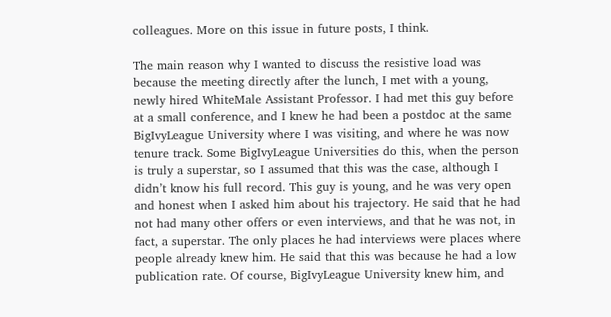colleagues. More on this issue in future posts, I think.

The main reason why I wanted to discuss the resistive load was because the meeting directly after the lunch, I met with a young, newly hired WhiteMale Assistant Professor. I had met this guy before at a small conference, and I knew he had been a postdoc at the same BigIvyLeague University where I was visiting, and where he was now tenure track. Some BigIvyLeague Universities do this, when the person is truly a superstar, so I assumed that this was the case, although I didn’t know his full record. This guy is young, and he was very open and honest when I asked him about his trajectory. He said that he had not had many other offers or even interviews, and that he was not, in fact, a superstar. The only places he had interviews were places where people already knew him. He said that this was because he had a low publication rate. Of course, BigIvyLeague University knew him, and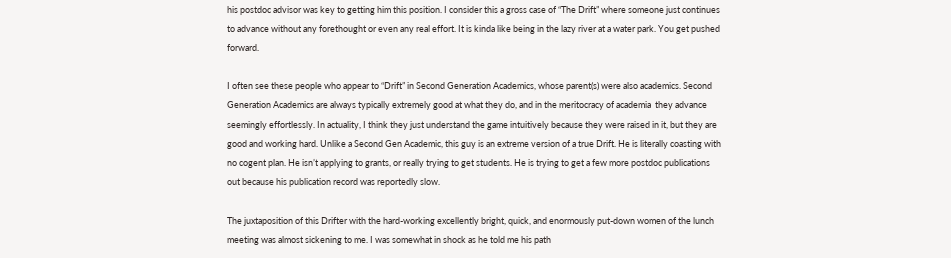his postdoc advisor was key to getting him this position. I consider this a gross case of “The Drift” where someone just continues to advance without any forethought or even any real effort. It is kinda like being in the lazy river at a water park. You get pushed forward.

I often see these people who appear to “Drift” in Second Generation Academics, whose parent(s) were also academics. Second Generation Academics are always typically extremely good at what they do, and in the meritocracy of academia  they advance seemingly effortlessly. In actuality, I think they just understand the game intuitively because they were raised in it, but they are good and working hard. Unlike a Second Gen Academic, this guy is an extreme version of a true Drift. He is literally coasting with no cogent plan. He isn’t applying to grants, or really trying to get students. He is trying to get a few more postdoc publications out because his publication record was reportedly slow.

The juxtaposition of this Drifter with the hard-working excellently bright, quick, and enormously put-down women of the lunch meeting was almost sickening to me. I was somewhat in shock as he told me his path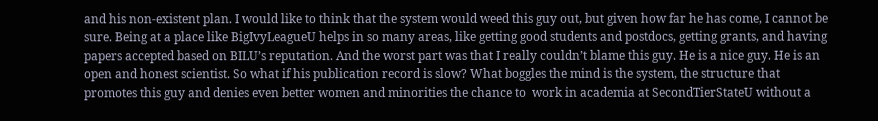and his non-existent plan. I would like to think that the system would weed this guy out, but given how far he has come, I cannot be sure. Being at a place like BigIvyLeagueU helps in so many areas, like getting good students and postdocs, getting grants, and having papers accepted based on BILU’s reputation. And the worst part was that I really couldn’t blame this guy. He is a nice guy. He is an open and honest scientist. So what if his publication record is slow? What boggles the mind is the system, the structure that promotes this guy and denies even better women and minorities the chance to  work in academia at SecondTierStateU without a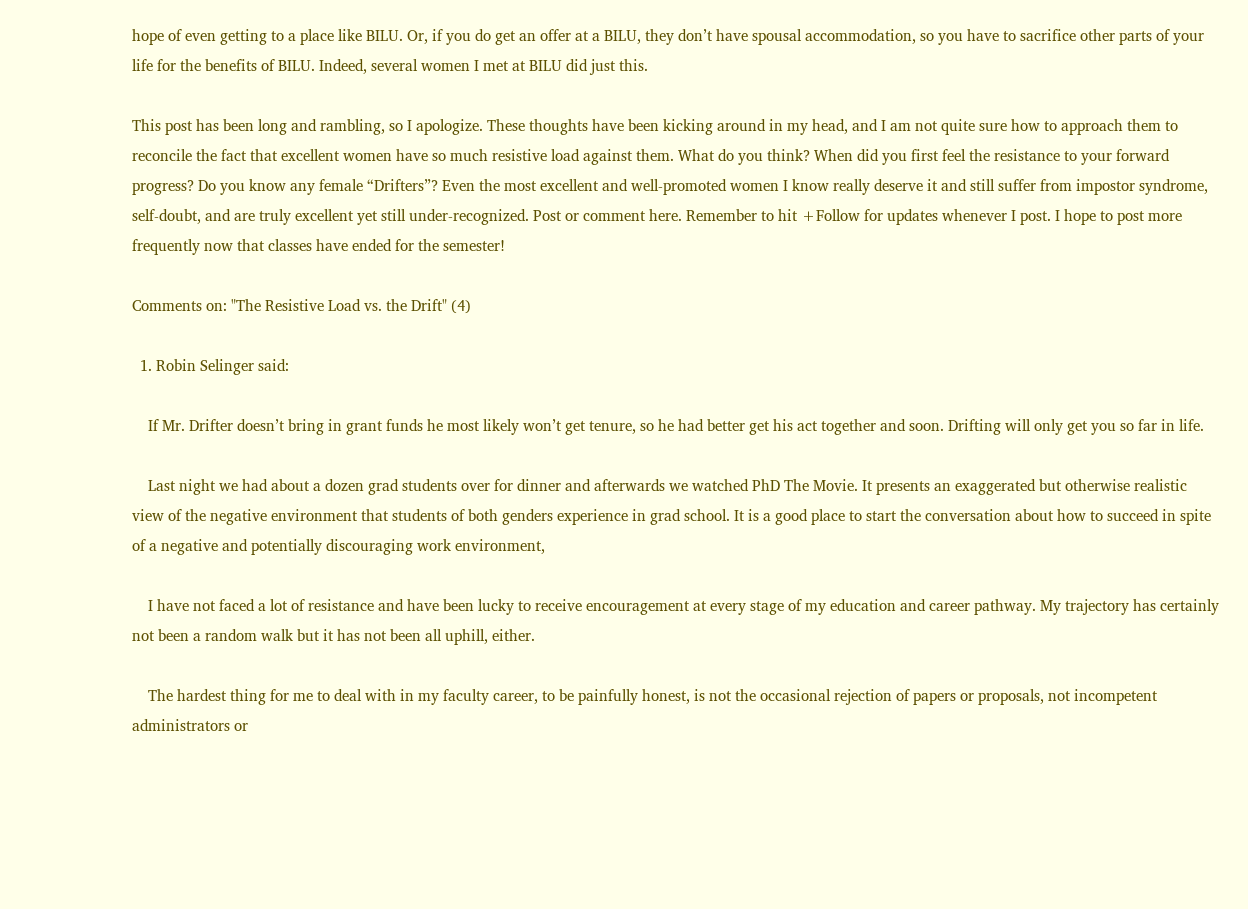hope of even getting to a place like BILU. Or, if you do get an offer at a BILU, they don’t have spousal accommodation, so you have to sacrifice other parts of your life for the benefits of BILU. Indeed, several women I met at BILU did just this.

This post has been long and rambling, so I apologize. These thoughts have been kicking around in my head, and I am not quite sure how to approach them to reconcile the fact that excellent women have so much resistive load against them. What do you think? When did you first feel the resistance to your forward progress? Do you know any female “Drifters”? Even the most excellent and well-promoted women I know really deserve it and still suffer from impostor syndrome, self-doubt, and are truly excellent yet still under-recognized. Post or comment here. Remember to hit +Follow for updates whenever I post. I hope to post more frequently now that classes have ended for the semester!

Comments on: "The Resistive Load vs. the Drift" (4)

  1. Robin Selinger said:

    If Mr. Drifter doesn’t bring in grant funds he most likely won’t get tenure, so he had better get his act together and soon. Drifting will only get you so far in life.

    Last night we had about a dozen grad students over for dinner and afterwards we watched PhD The Movie. It presents an exaggerated but otherwise realistic view of the negative environment that students of both genders experience in grad school. It is a good place to start the conversation about how to succeed in spite of a negative and potentially discouraging work environment,

    I have not faced a lot of resistance and have been lucky to receive encouragement at every stage of my education and career pathway. My trajectory has certainly not been a random walk but it has not been all uphill, either.

    The hardest thing for me to deal with in my faculty career, to be painfully honest, is not the occasional rejection of papers or proposals, not incompetent administrators or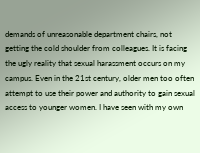demands of unreasonable department chairs, not getting the cold shoulder from colleagues. It is facing the ugly reality that sexual harassment occurs on my campus. Even in the 21st century, older men too often attempt to use their power and authority to gain sexual access to younger women. I have seen with my own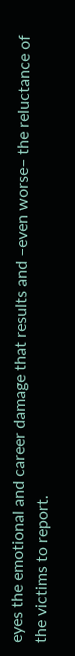eyes the emotional and career damage that results and –even worse– the reluctance of the victims to report.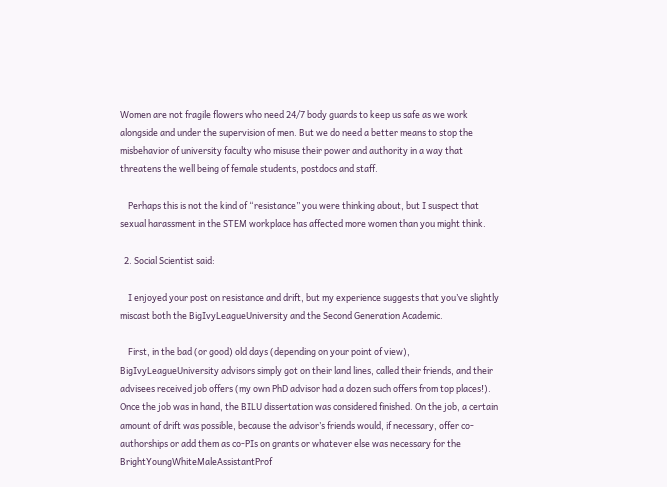Women are not fragile flowers who need 24/7 body guards to keep us safe as we work alongside and under the supervision of men. But we do need a better means to stop the misbehavior of university faculty who misuse their power and authority in a way that threatens the well being of female students, postdocs and staff.

    Perhaps this is not the kind of “resistance” you were thinking about, but I suspect that sexual harassment in the STEM workplace has affected more women than you might think.

  2. Social Scientist said:

    I enjoyed your post on resistance and drift, but my experience suggests that you’ve slightly miscast both the BigIvyLeagueUniversity and the Second Generation Academic.

    First, in the bad (or good) old days (depending on your point of view), BigIvyLeagueUniversity advisors simply got on their land lines, called their friends, and their advisees received job offers (my own PhD advisor had a dozen such offers from top places!). Once the job was in hand, the BILU dissertation was considered finished. On the job, a certain amount of drift was possible, because the advisor’s friends would, if necessary, offer co-authorships or add them as co-PIs on grants or whatever else was necessary for the BrightYoungWhiteMaleAssistantProf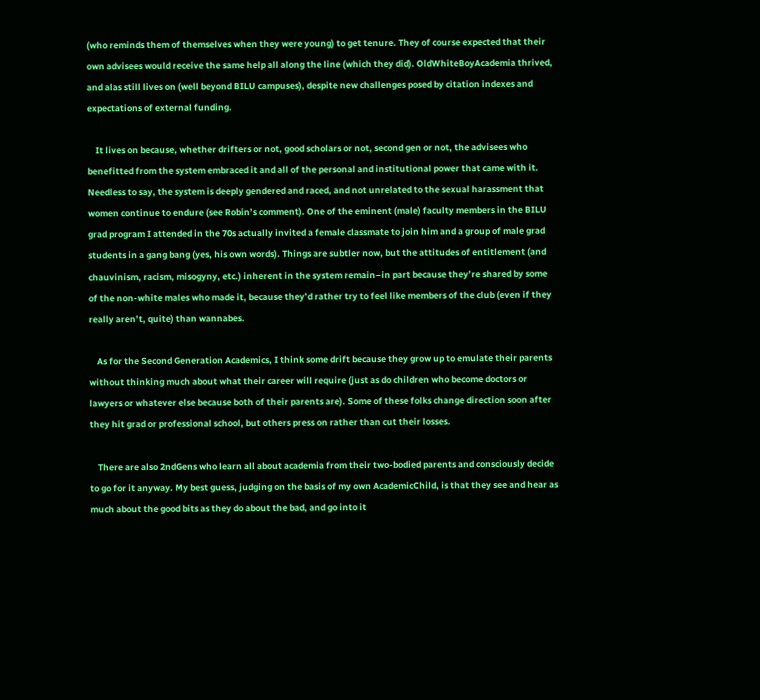(who reminds them of themselves when they were young) to get tenure. They of course expected that their own advisees would receive the same help all along the line (which they did). OldWhiteBoyAcademia thrived, and alas still lives on (well beyond BILU campuses), despite new challenges posed by citation indexes and expectations of external funding.

    It lives on because, whether drifters or not, good scholars or not, second gen or not, the advisees who benefitted from the system embraced it and all of the personal and institutional power that came with it. Needless to say, the system is deeply gendered and raced, and not unrelated to the sexual harassment that women continue to endure (see Robin’s comment). One of the eminent (male) faculty members in the BILU grad program I attended in the 70s actually invited a female classmate to join him and a group of male grad students in a gang bang (yes, his own words). Things are subtler now, but the attitudes of entitlement (and chauvinism, racism, misogyny, etc.) inherent in the system remain–in part because they’re shared by some of the non-white males who made it, because they’d rather try to feel like members of the club (even if they really aren’t, quite) than wannabes.

    As for the Second Generation Academics, I think some drift because they grow up to emulate their parents without thinking much about what their career will require (just as do children who become doctors or lawyers or whatever else because both of their parents are). Some of these folks change direction soon after they hit grad or professional school, but others press on rather than cut their losses.

    There are also 2ndGens who learn all about academia from their two-bodied parents and consciously decide to go for it anyway. My best guess, judging on the basis of my own AcademicChild, is that they see and hear as much about the good bits as they do about the bad, and go into it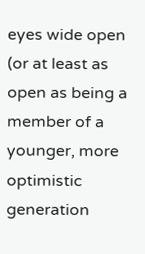eyes wide open (or at least as open as being a member of a younger, more optimistic generation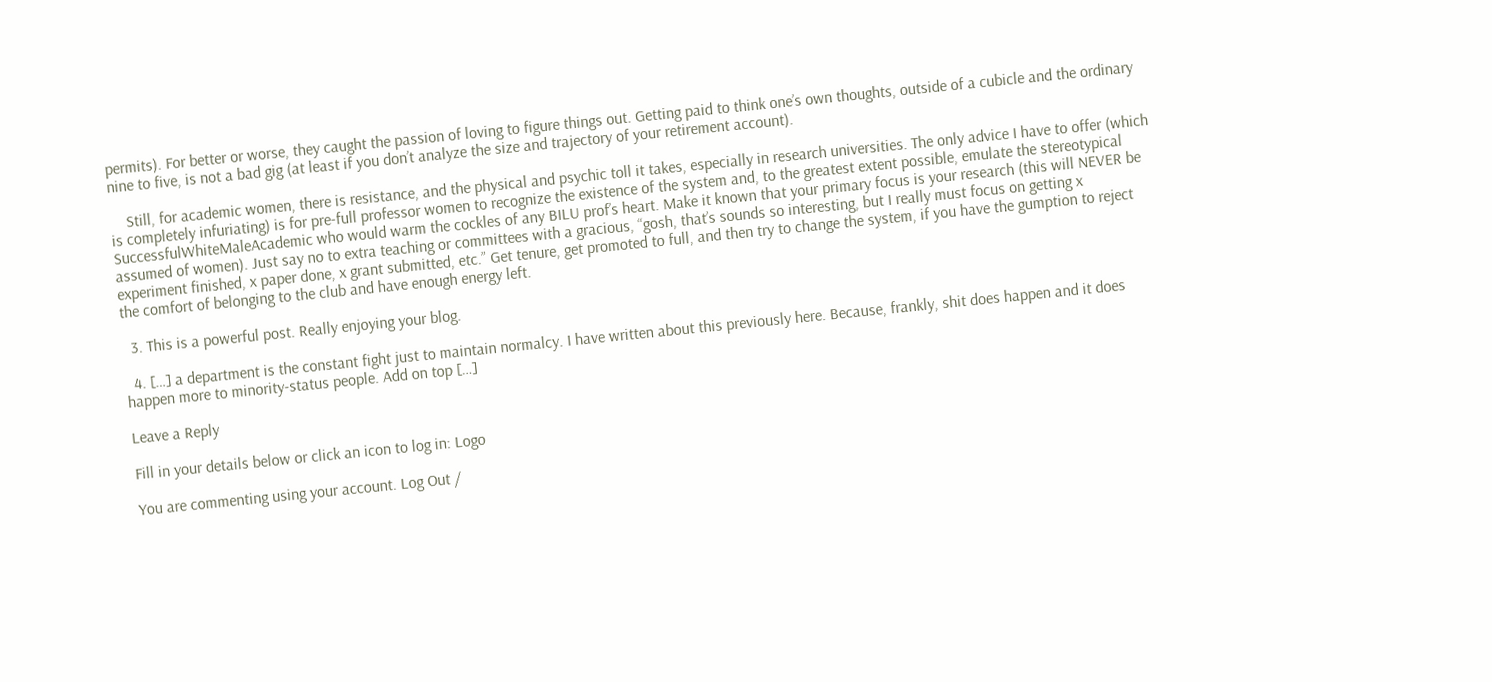permits). For better or worse, they caught the passion of loving to figure things out. Getting paid to think one’s own thoughts, outside of a cubicle and the ordinary nine to five, is not a bad gig (at least if you don’t analyze the size and trajectory of your retirement account).

    Still, for academic women, there is resistance, and the physical and psychic toll it takes, especially in research universities. The only advice I have to offer (which is completely infuriating) is for pre-full professor women to recognize the existence of the system and, to the greatest extent possible, emulate the stereotypical SuccessfulWhiteMaleAcademic who would warm the cockles of any BILU prof’s heart. Make it known that your primary focus is your research (this will NEVER be assumed of women). Just say no to extra teaching or committees with a gracious, “gosh, that’s sounds so interesting, but I really must focus on getting x experiment finished, x paper done, x grant submitted, etc.” Get tenure, get promoted to full, and then try to change the system, if you have the gumption to reject the comfort of belonging to the club and have enough energy left.

  3. This is a powerful post. Really enjoying your blog.

  4. […] a department is the constant fight just to maintain normalcy. I have written about this previously here. Because, frankly, shit does happen and it does happen more to minority-status people. Add on top […]

Leave a Reply

Fill in your details below or click an icon to log in: Logo

You are commenting using your account. Log Out /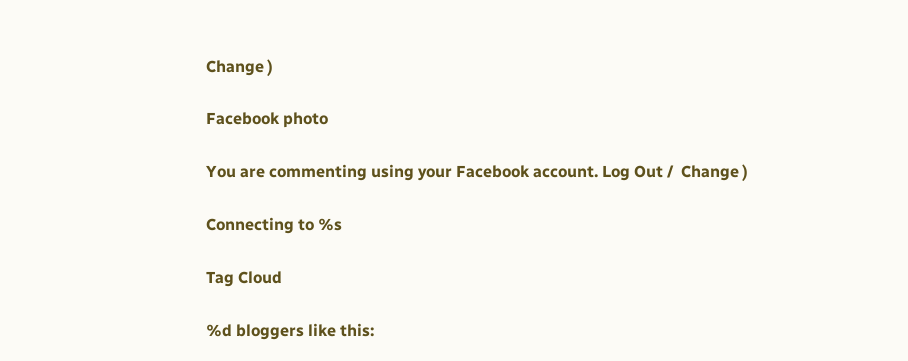Change )

Facebook photo

You are commenting using your Facebook account. Log Out /  Change )

Connecting to %s

Tag Cloud

%d bloggers like this: